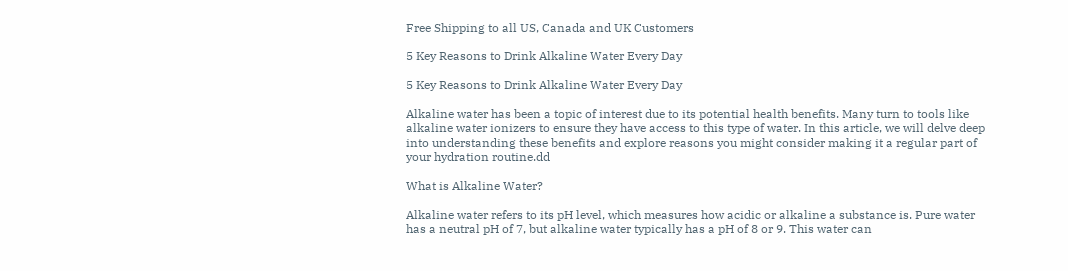Free Shipping to all US, Canada and UK Customers

5 Key Reasons to Drink Alkaline Water Every Day

5 Key Reasons to Drink Alkaline Water Every Day

Alkaline water has been a topic of interest due to its potential health benefits. Many turn to tools like alkaline water ionizers to ensure they have access to this type of water. In this article, we will delve deep into understanding these benefits and explore reasons you might consider making it a regular part of your hydration routine.dd

What is Alkaline Water?

Alkaline water refers to its pH level, which measures how acidic or alkaline a substance is. Pure water has a neutral pH of 7, but alkaline water typically has a pH of 8 or 9. This water can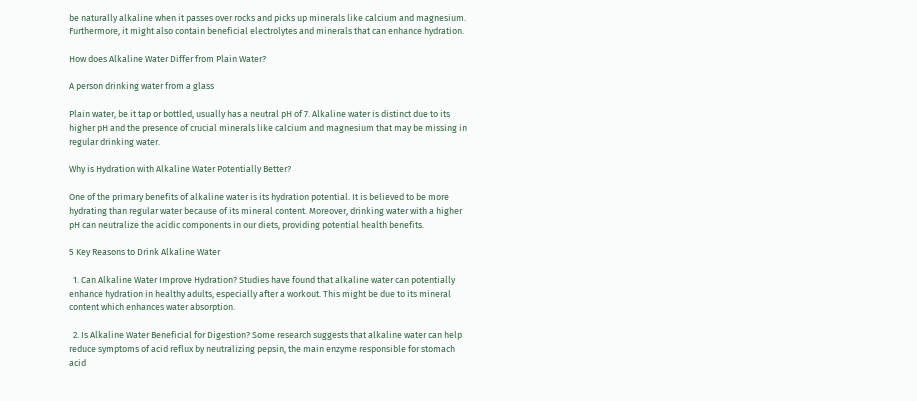be naturally alkaline when it passes over rocks and picks up minerals like calcium and magnesium. Furthermore, it might also contain beneficial electrolytes and minerals that can enhance hydration.

How does Alkaline Water Differ from Plain Water?

A person drinking water from a glass

Plain water, be it tap or bottled, usually has a neutral pH of 7. Alkaline water is distinct due to its higher pH and the presence of crucial minerals like calcium and magnesium that may be missing in regular drinking water.

Why is Hydration with Alkaline Water Potentially Better?

One of the primary benefits of alkaline water is its hydration potential. It is believed to be more hydrating than regular water because of its mineral content. Moreover, drinking water with a higher pH can neutralize the acidic components in our diets, providing potential health benefits.

5 Key Reasons to Drink Alkaline Water

  1. Can Alkaline Water Improve Hydration? Studies have found that alkaline water can potentially enhance hydration in healthy adults, especially after a workout. This might be due to its mineral content which enhances water absorption.

  2. Is Alkaline Water Beneficial for Digestion? Some research suggests that alkaline water can help reduce symptoms of acid reflux by neutralizing pepsin, the main enzyme responsible for stomach acid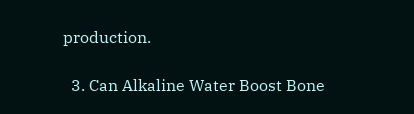production.

  3. Can Alkaline Water Boost Bone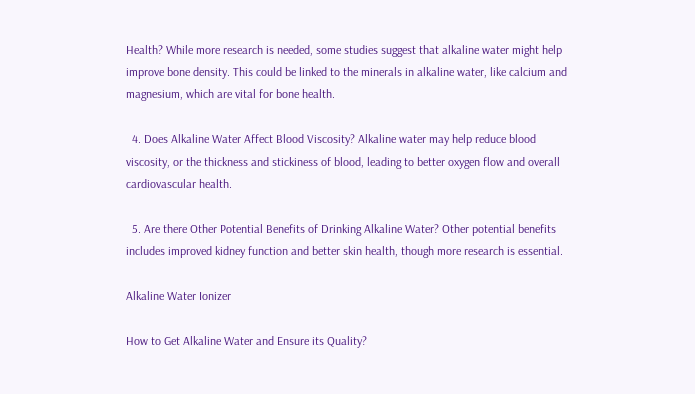Health? While more research is needed, some studies suggest that alkaline water might help improve bone density. This could be linked to the minerals in alkaline water, like calcium and magnesium, which are vital for bone health.

  4. Does Alkaline Water Affect Blood Viscosity? Alkaline water may help reduce blood viscosity, or the thickness and stickiness of blood, leading to better oxygen flow and overall cardiovascular health.

  5. Are there Other Potential Benefits of Drinking Alkaline Water? Other potential benefits includes improved kidney function and better skin health, though more research is essential.

Alkaline Water Ionizer

How to Get Alkaline Water and Ensure its Quality?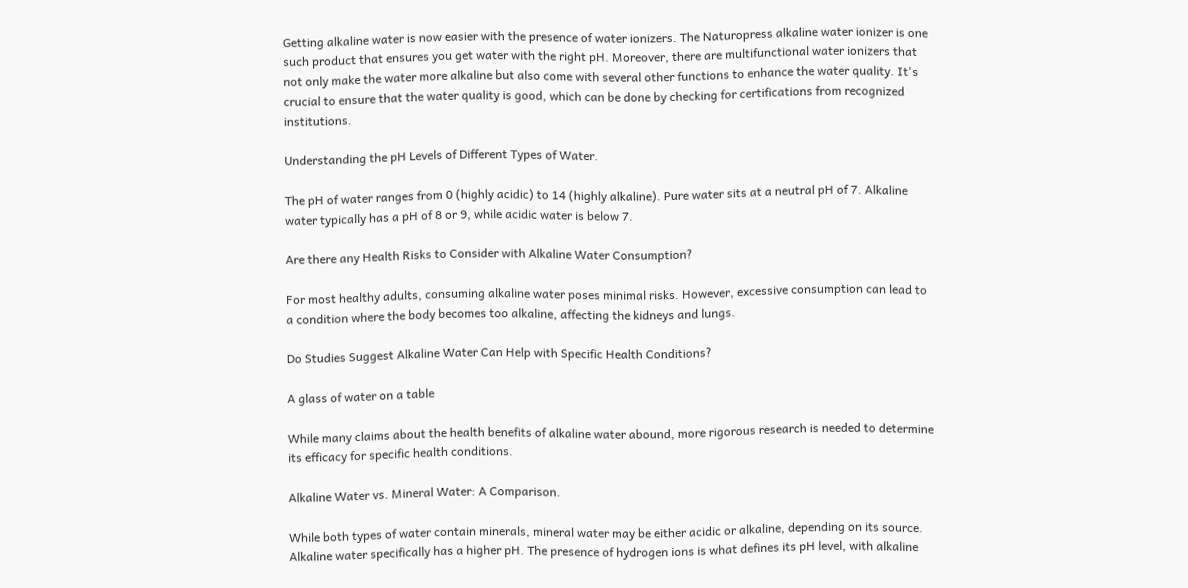Getting alkaline water is now easier with the presence of water ionizers. The Naturopress alkaline water ionizer is one such product that ensures you get water with the right pH. Moreover, there are multifunctional water ionizers that not only make the water more alkaline but also come with several other functions to enhance the water quality. It's crucial to ensure that the water quality is good, which can be done by checking for certifications from recognized institutions.

Understanding the pH Levels of Different Types of Water.

The pH of water ranges from 0 (highly acidic) to 14 (highly alkaline). Pure water sits at a neutral pH of 7. Alkaline water typically has a pH of 8 or 9, while acidic water is below 7.

Are there any Health Risks to Consider with Alkaline Water Consumption?

For most healthy adults, consuming alkaline water poses minimal risks. However, excessive consumption can lead to a condition where the body becomes too alkaline, affecting the kidneys and lungs.

Do Studies Suggest Alkaline Water Can Help with Specific Health Conditions?

A glass of water on a table

While many claims about the health benefits of alkaline water abound, more rigorous research is needed to determine its efficacy for specific health conditions.

Alkaline Water vs. Mineral Water: A Comparison.

While both types of water contain minerals, mineral water may be either acidic or alkaline, depending on its source. Alkaline water specifically has a higher pH. The presence of hydrogen ions is what defines its pH level, with alkaline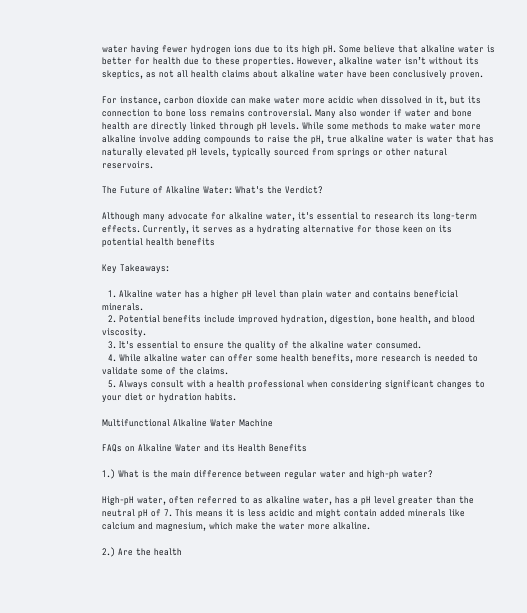water having fewer hydrogen ions due to its high pH. Some believe that alkaline water is better for health due to these properties. However, alkaline water isn’t without its skeptics, as not all health claims about alkaline water have been conclusively proven.

For instance, carbon dioxide can make water more acidic when dissolved in it, but its connection to bone loss remains controversial. Many also wonder if water and bone health are directly linked through pH levels. While some methods to make water more alkaline involve adding compounds to raise the pH, true alkaline water is water that has naturally elevated pH levels, typically sourced from springs or other natural reservoirs.

The Future of Alkaline Water: What's the Verdict?

Although many advocate for alkaline water, it's essential to research its long-term effects. Currently, it serves as a hydrating alternative for those keen on its potential health benefits

Key Takeaways:

  1. Alkaline water has a higher pH level than plain water and contains beneficial minerals.
  2. Potential benefits include improved hydration, digestion, bone health, and blood viscosity.
  3. It's essential to ensure the quality of the alkaline water consumed.
  4. While alkaline water can offer some health benefits, more research is needed to validate some of the claims.
  5. Always consult with a health professional when considering significant changes to your diet or hydration habits.

Multifunctional Alkaline Water Machine

FAQs on Alkaline Water and its Health Benefits

1.) What is the main difference between regular water and high-ph water?

High-pH water, often referred to as alkaline water, has a pH level greater than the neutral pH of 7. This means it is less acidic and might contain added minerals like calcium and magnesium, which make the water more alkaline.

2.) Are the health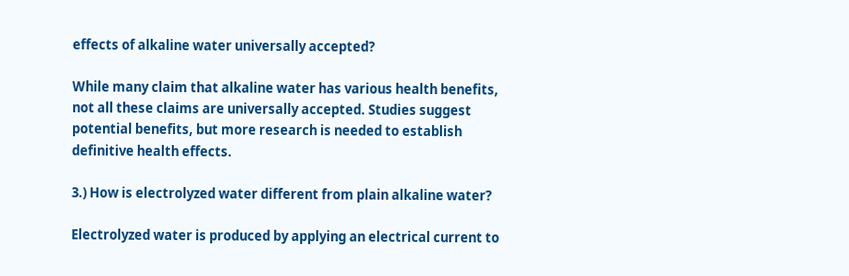effects of alkaline water universally accepted?

While many claim that alkaline water has various health benefits, not all these claims are universally accepted. Studies suggest potential benefits, but more research is needed to establish definitive health effects.

3.) How is electrolyzed water different from plain alkaline water?

Electrolyzed water is produced by applying an electrical current to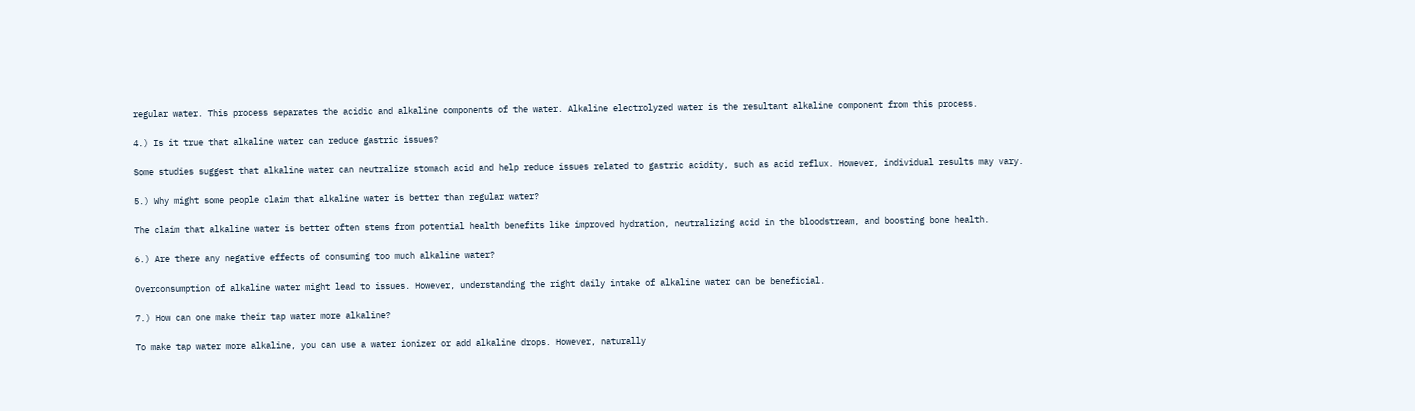regular water. This process separates the acidic and alkaline components of the water. Alkaline electrolyzed water is the resultant alkaline component from this process.

4.) Is it true that alkaline water can reduce gastric issues?

Some studies suggest that alkaline water can neutralize stomach acid and help reduce issues related to gastric acidity, such as acid reflux. However, individual results may vary.

5.) Why might some people claim that alkaline water is better than regular water?

The claim that alkaline water is better often stems from potential health benefits like improved hydration, neutralizing acid in the bloodstream, and boosting bone health.

6.) Are there any negative effects of consuming too much alkaline water?

Overconsumption of alkaline water might lead to issues. However, understanding the right daily intake of alkaline water can be beneficial.

7.) How can one make their tap water more alkaline?

To make tap water more alkaline, you can use a water ionizer or add alkaline drops. However, naturally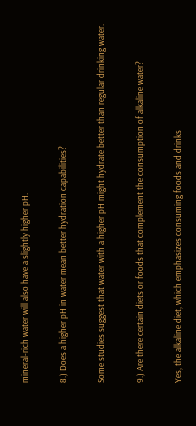mineral-rich water will also have a slightly higher pH.

8.) Does a higher pH in water mean better hydration capabilities?

Some studies suggest that water with a higher pH might hydrate better than regular drinking water.

9.) Are there certain diets or foods that complement the consumption of alkaline water?

Yes, the alkaline diet, which emphasizes consuming foods and drinks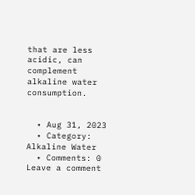that are less acidic, can complement alkaline water consumption.


  • Aug 31, 2023
  • Category: Alkaline Water
  • Comments: 0
Leave a comment